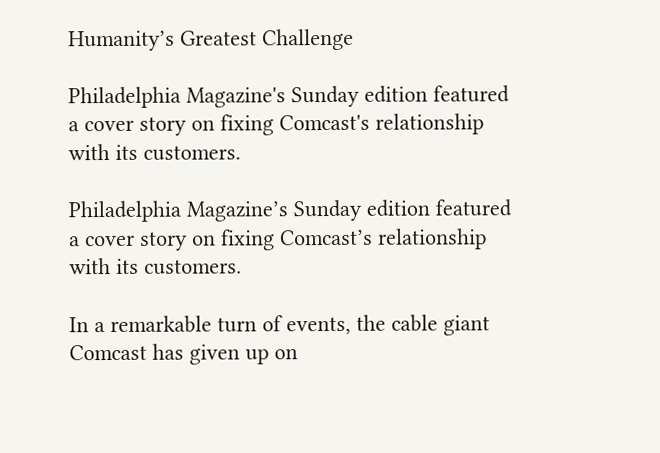Humanity’s Greatest Challenge

Philadelphia Magazine's Sunday edition featured a cover story on fixing Comcast's relationship with its customers.

Philadelphia Magazine’s Sunday edition featured a cover story on fixing Comcast’s relationship with its customers.

In a remarkable turn of events, the cable giant Comcast has given up on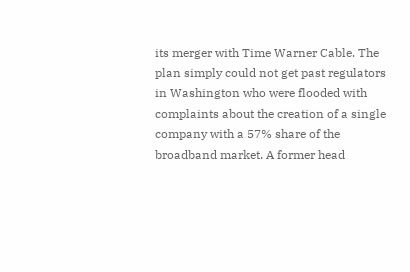its merger with Time Warner Cable. The plan simply could not get past regulators in Washington who were flooded with complaints about the creation of a single company with a 57% share of the broadband market. A former head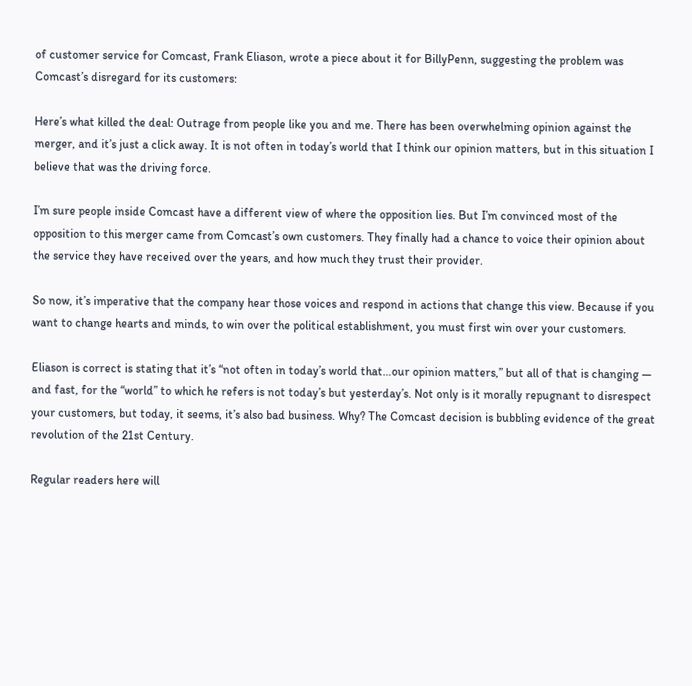of customer service for Comcast, Frank Eliason, wrote a piece about it for BillyPenn, suggesting the problem was Comcast’s disregard for its customers:

Here’s what killed the deal: Outrage from people like you and me. There has been overwhelming opinion against the merger, and it’s just a click away. It is not often in today’s world that I think our opinion matters, but in this situation I believe that was the driving force.

I’m sure people inside Comcast have a different view of where the opposition lies. But I’m convinced most of the opposition to this merger came from Comcast’s own customers. They finally had a chance to voice their opinion about the service they have received over the years, and how much they trust their provider.

So now, it’s imperative that the company hear those voices and respond in actions that change this view. Because if you want to change hearts and minds, to win over the political establishment, you must first win over your customers.

Eliason is correct is stating that it’s “not often in today’s world that…our opinion matters,” but all of that is changing — and fast, for the “world” to which he refers is not today’s but yesterday’s. Not only is it morally repugnant to disrespect your customers, but today, it seems, it’s also bad business. Why? The Comcast decision is bubbling evidence of the great revolution of the 21st Century.

Regular readers here will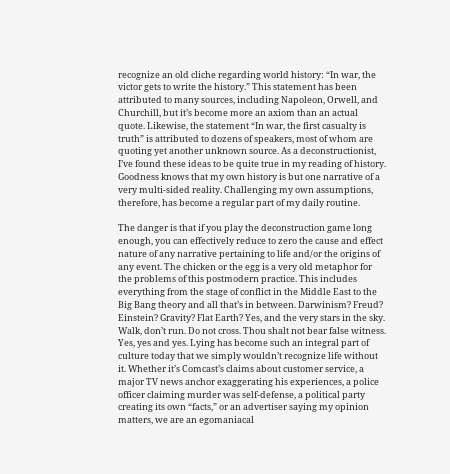recognize an old cliche regarding world history: “In war, the victor gets to write the history.” This statement has been attributed to many sources, including Napoleon, Orwell, and Churchill, but it’s become more an axiom than an actual quote. Likewise, the statement “In war, the first casualty is truth” is attributed to dozens of speakers, most of whom are quoting yet another unknown source. As a deconstructionist, I’ve found these ideas to be quite true in my reading of history. Goodness knows that my own history is but one narrative of a very multi-sided reality. Challenging my own assumptions, therefore, has become a regular part of my daily routine.

The danger is that if you play the deconstruction game long enough, you can effectively reduce to zero the cause and effect nature of any narrative pertaining to life and/or the origins of any event. The chicken or the egg is a very old metaphor for the problems of this postmodern practice. This includes everything from the stage of conflict in the Middle East to the Big Bang theory and all that’s in between. Darwinism? Freud? Einstein? Gravity? Flat Earth? Yes, and the very stars in the sky. Walk, don’t run. Do not cross. Thou shalt not bear false witness. Yes, yes and yes. Lying has become such an integral part of culture today that we simply wouldn’t recognize life without it. Whether it’s Comcast’s claims about customer service, a major TV news anchor exaggerating his experiences, a police officer claiming murder was self-defense, a political party creating its own “facts,” or an advertiser saying my opinion matters, we are an egomaniacal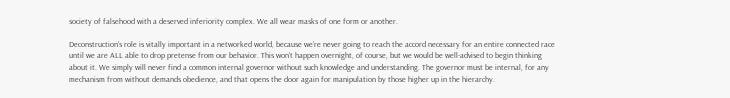society of falsehood with a deserved inferiority complex. We all wear masks of one form or another.

Deconstruction’s role is vitally important in a networked world, because we’re never going to reach the accord necessary for an entire connected race until we are ALL able to drop pretense from our behavior. This won’t happen overnight, of course, but we would be well-advised to begin thinking about it. We simply will never find a common internal governor without such knowledge and understanding. The governor must be internal, for any mechanism from without demands obedience, and that opens the door again for manipulation by those higher up in the hierarchy.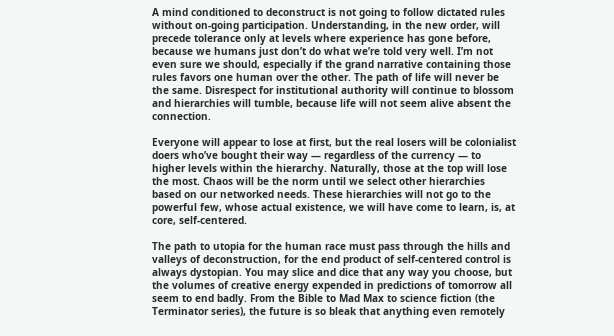A mind conditioned to deconstruct is not going to follow dictated rules without on-going participation. Understanding, in the new order, will precede tolerance only at levels where experience has gone before, because we humans just don’t do what we’re told very well. I’m not even sure we should, especially if the grand narrative containing those rules favors one human over the other. The path of life will never be the same. Disrespect for institutional authority will continue to blossom and hierarchies will tumble, because life will not seem alive absent the connection.

Everyone will appear to lose at first, but the real losers will be colonialist doers who’ve bought their way — regardless of the currency — to higher levels within the hierarchy. Naturally, those at the top will lose the most. Chaos will be the norm until we select other hierarchies based on our networked needs. These hierarchies will not go to the powerful few, whose actual existence, we will have come to learn, is, at core, self-centered.

The path to utopia for the human race must pass through the hills and valleys of deconstruction, for the end product of self-centered control is always dystopian. You may slice and dice that any way you choose, but the volumes of creative energy expended in predictions of tomorrow all seem to end badly. From the Bible to Mad Max to science fiction (the Terminator series), the future is so bleak that anything even remotely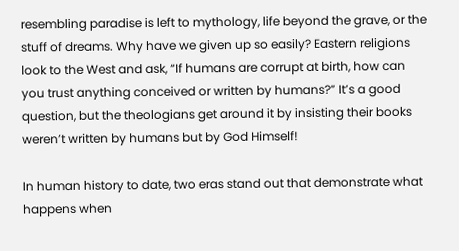resembling paradise is left to mythology, life beyond the grave, or the stuff of dreams. Why have we given up so easily? Eastern religions look to the West and ask, “If humans are corrupt at birth, how can you trust anything conceived or written by humans?” It’s a good question, but the theologians get around it by insisting their books weren’t written by humans but by God Himself!

In human history to date, two eras stand out that demonstrate what happens when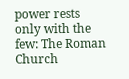power rests only with the few: The Roman Church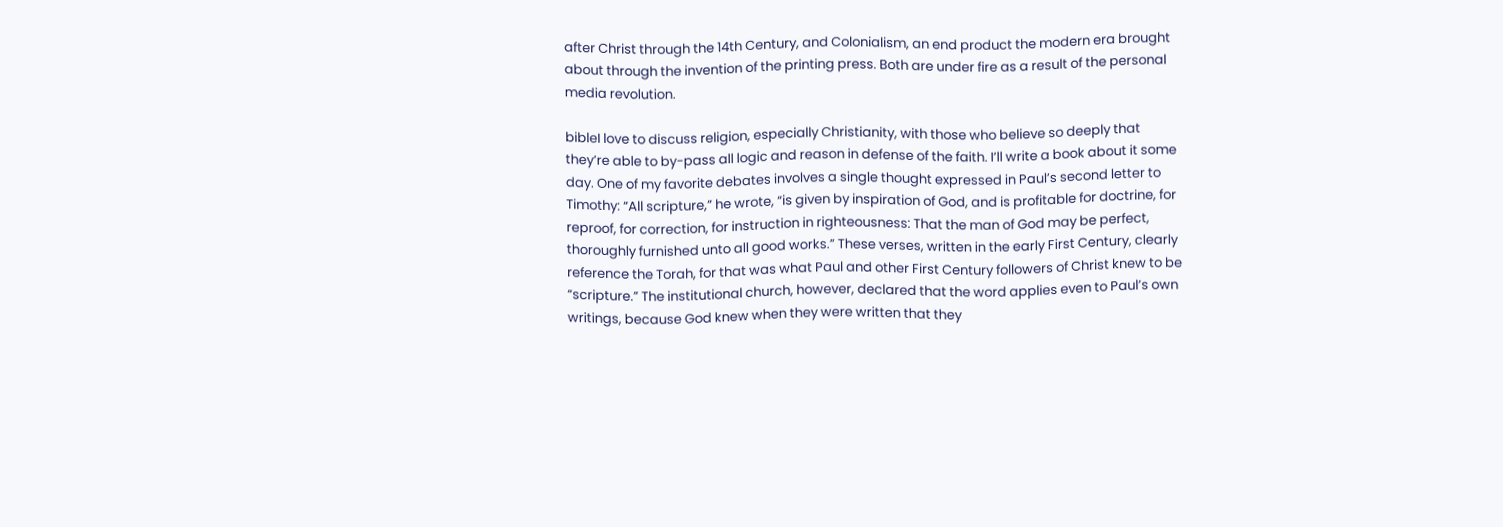after Christ through the 14th Century, and Colonialism, an end product the modern era brought about through the invention of the printing press. Both are under fire as a result of the personal media revolution.

bibleI love to discuss religion, especially Christianity, with those who believe so deeply that they’re able to by-pass all logic and reason in defense of the faith. I’ll write a book about it some day. One of my favorite debates involves a single thought expressed in Paul’s second letter to Timothy: “All scripture,” he wrote, “is given by inspiration of God, and is profitable for doctrine, for reproof, for correction, for instruction in righteousness: That the man of God may be perfect, thoroughly furnished unto all good works.” These verses, written in the early First Century, clearly reference the Torah, for that was what Paul and other First Century followers of Christ knew to be “scripture.” The institutional church, however, declared that the word applies even to Paul’s own writings, because God knew when they were written that they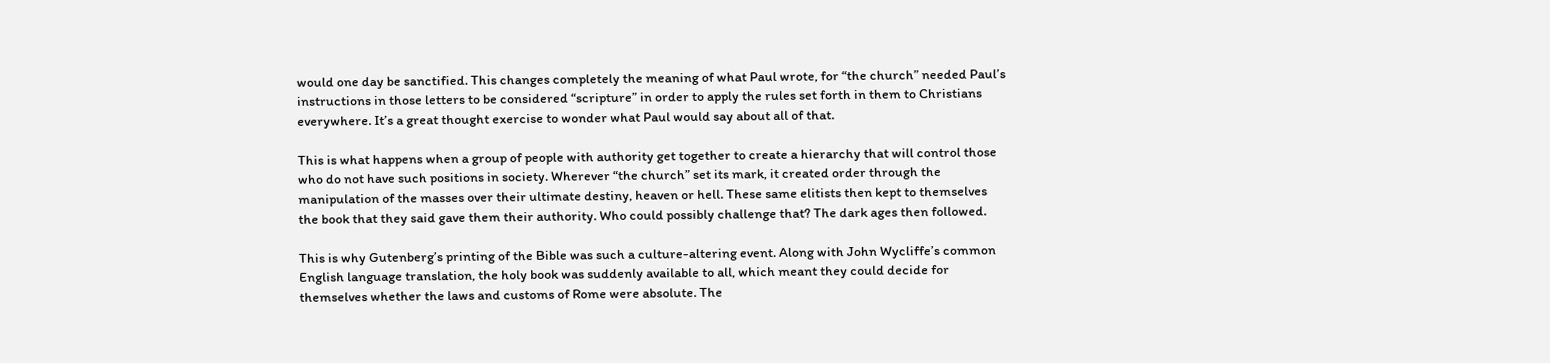would one day be sanctified. This changes completely the meaning of what Paul wrote, for “the church” needed Paul’s instructions in those letters to be considered “scripture” in order to apply the rules set forth in them to Christians everywhere. It’s a great thought exercise to wonder what Paul would say about all of that.

This is what happens when a group of people with authority get together to create a hierarchy that will control those who do not have such positions in society. Wherever “the church” set its mark, it created order through the manipulation of the masses over their ultimate destiny, heaven or hell. These same elitists then kept to themselves the book that they said gave them their authority. Who could possibly challenge that? The dark ages then followed.

This is why Gutenberg’s printing of the Bible was such a culture-altering event. Along with John Wycliffe’s common English language translation, the holy book was suddenly available to all, which meant they could decide for themselves whether the laws and customs of Rome were absolute. The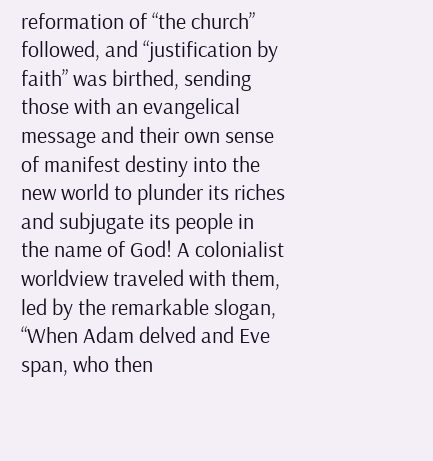reformation of “the church” followed, and “justification by faith” was birthed, sending those with an evangelical message and their own sense of manifest destiny into the new world to plunder its riches and subjugate its people in the name of God! A colonialist worldview traveled with them, led by the remarkable slogan, “When Adam delved and Eve span, who then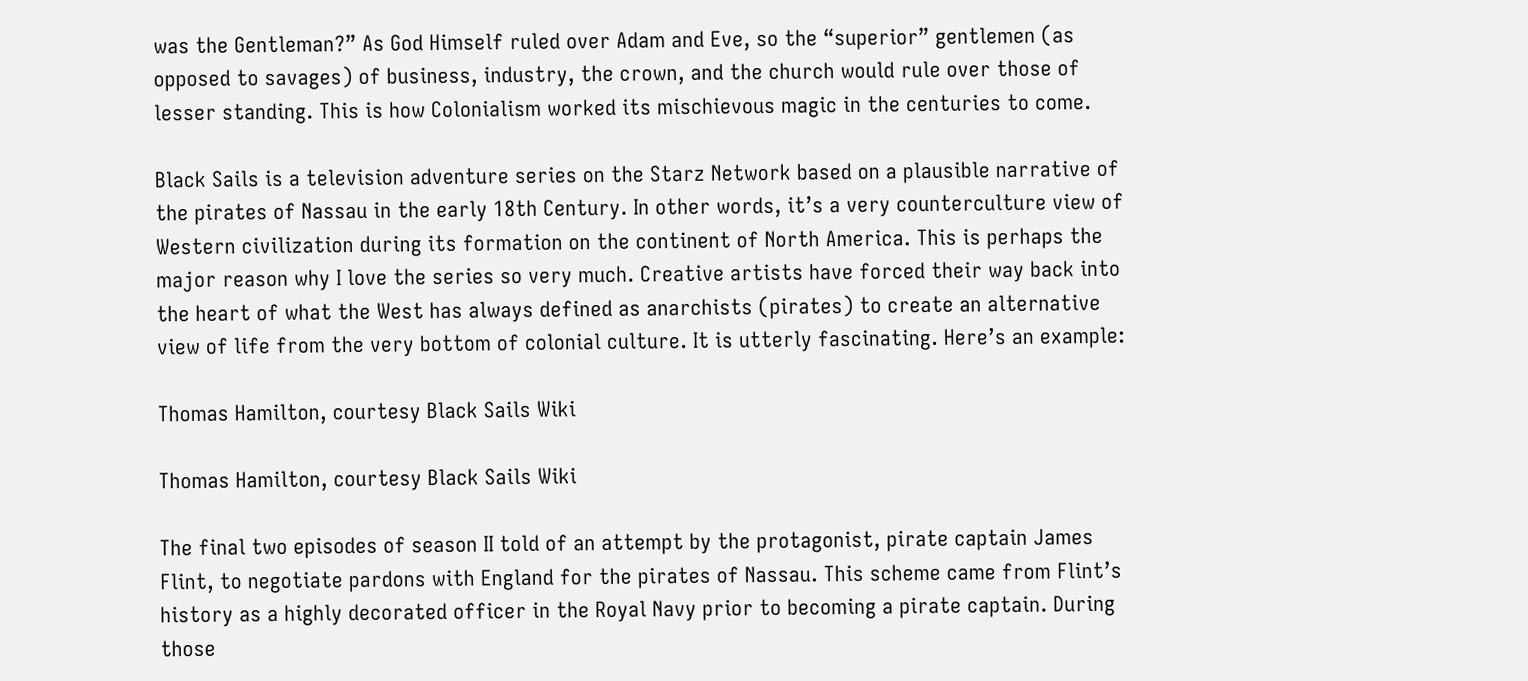was the Gentleman?” As God Himself ruled over Adam and Eve, so the “superior” gentlemen (as opposed to savages) of business, industry, the crown, and the church would rule over those of lesser standing. This is how Colonialism worked its mischievous magic in the centuries to come.

Black Sails is a television adventure series on the Starz Network based on a plausible narrative of the pirates of Nassau in the early 18th Century. In other words, it’s a very counterculture view of Western civilization during its formation on the continent of North America. This is perhaps the major reason why I love the series so very much. Creative artists have forced their way back into the heart of what the West has always defined as anarchists (pirates) to create an alternative view of life from the very bottom of colonial culture. It is utterly fascinating. Here’s an example:

Thomas Hamilton, courtesy Black Sails Wiki

Thomas Hamilton, courtesy Black Sails Wiki

The final two episodes of season II told of an attempt by the protagonist, pirate captain James Flint, to negotiate pardons with England for the pirates of Nassau. This scheme came from Flint’s history as a highly decorated officer in the Royal Navy prior to becoming a pirate captain. During those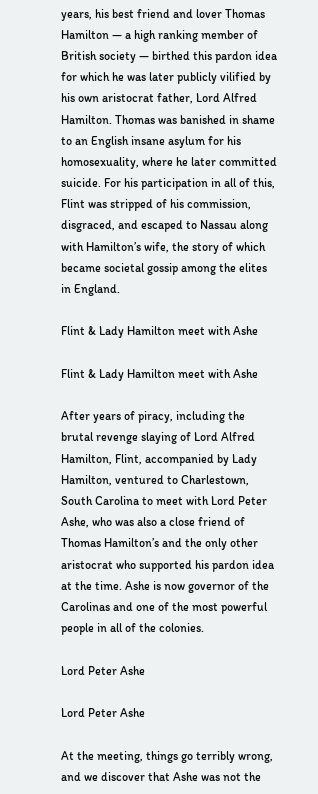years, his best friend and lover Thomas Hamilton — a high ranking member of British society — birthed this pardon idea for which he was later publicly vilified by his own aristocrat father, Lord Alfred Hamilton. Thomas was banished in shame to an English insane asylum for his homosexuality, where he later committed suicide. For his participation in all of this, Flint was stripped of his commission, disgraced, and escaped to Nassau along with Hamilton’s wife, the story of which became societal gossip among the elites in England.

Flint & Lady Hamilton meet with Ashe

Flint & Lady Hamilton meet with Ashe

After years of piracy, including the brutal revenge slaying of Lord Alfred Hamilton, Flint, accompanied by Lady Hamilton, ventured to Charlestown, South Carolina to meet with Lord Peter Ashe, who was also a close friend of Thomas Hamilton’s and the only other aristocrat who supported his pardon idea at the time. Ashe is now governor of the Carolinas and one of the most powerful people in all of the colonies.

Lord Peter Ashe

Lord Peter Ashe

At the meeting, things go terribly wrong, and we discover that Ashe was not the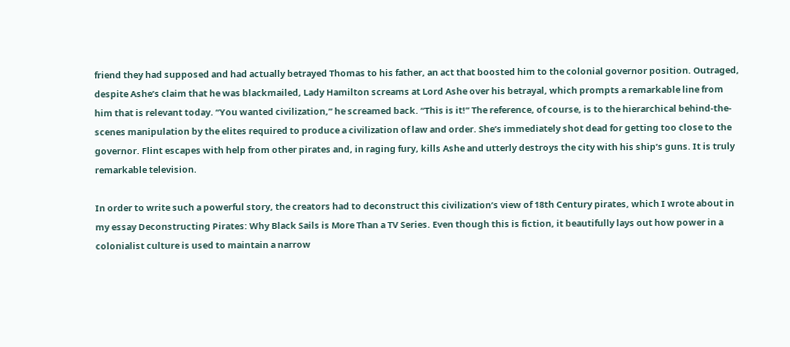friend they had supposed and had actually betrayed Thomas to his father, an act that boosted him to the colonial governor position. Outraged, despite Ashe’s claim that he was blackmailed, Lady Hamilton screams at Lord Ashe over his betrayal, which prompts a remarkable line from him that is relevant today. “You wanted civilization,” he screamed back. “This is it!” The reference, of course, is to the hierarchical behind-the-scenes manipulation by the elites required to produce a civilization of law and order. She’s immediately shot dead for getting too close to the governor. Flint escapes with help from other pirates and, in raging fury, kills Ashe and utterly destroys the city with his ship’s guns. It is truly remarkable television.

In order to write such a powerful story, the creators had to deconstruct this civilization’s view of 18th Century pirates, which I wrote about in my essay Deconstructing Pirates: Why Black Sails is More Than a TV Series. Even though this is fiction, it beautifully lays out how power in a colonialist culture is used to maintain a narrow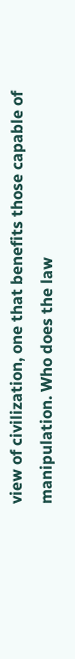view of civilization, one that benefits those capable of manipulation. Who does the law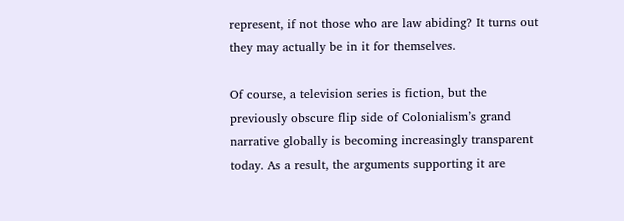represent, if not those who are law abiding? It turns out they may actually be in it for themselves.

Of course, a television series is fiction, but the previously obscure flip side of Colonialism’s grand narrative globally is becoming increasingly transparent today. As a result, the arguments supporting it are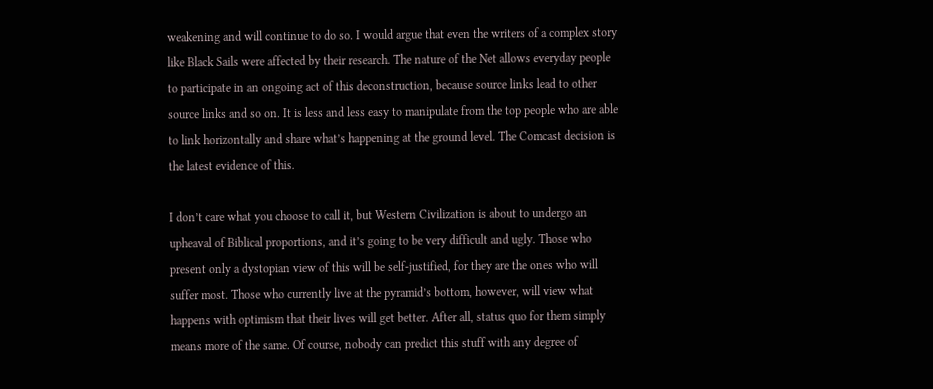weakening and will continue to do so. I would argue that even the writers of a complex story like Black Sails were affected by their research. The nature of the Net allows everyday people to participate in an ongoing act of this deconstruction, because source links lead to other source links and so on. It is less and less easy to manipulate from the top people who are able to link horizontally and share what’s happening at the ground level. The Comcast decision is the latest evidence of this.

I don’t care what you choose to call it, but Western Civilization is about to undergo an upheaval of Biblical proportions, and it’s going to be very difficult and ugly. Those who present only a dystopian view of this will be self-justified, for they are the ones who will suffer most. Those who currently live at the pyramid’s bottom, however, will view what happens with optimism that their lives will get better. After all, status quo for them simply means more of the same. Of course, nobody can predict this stuff with any degree of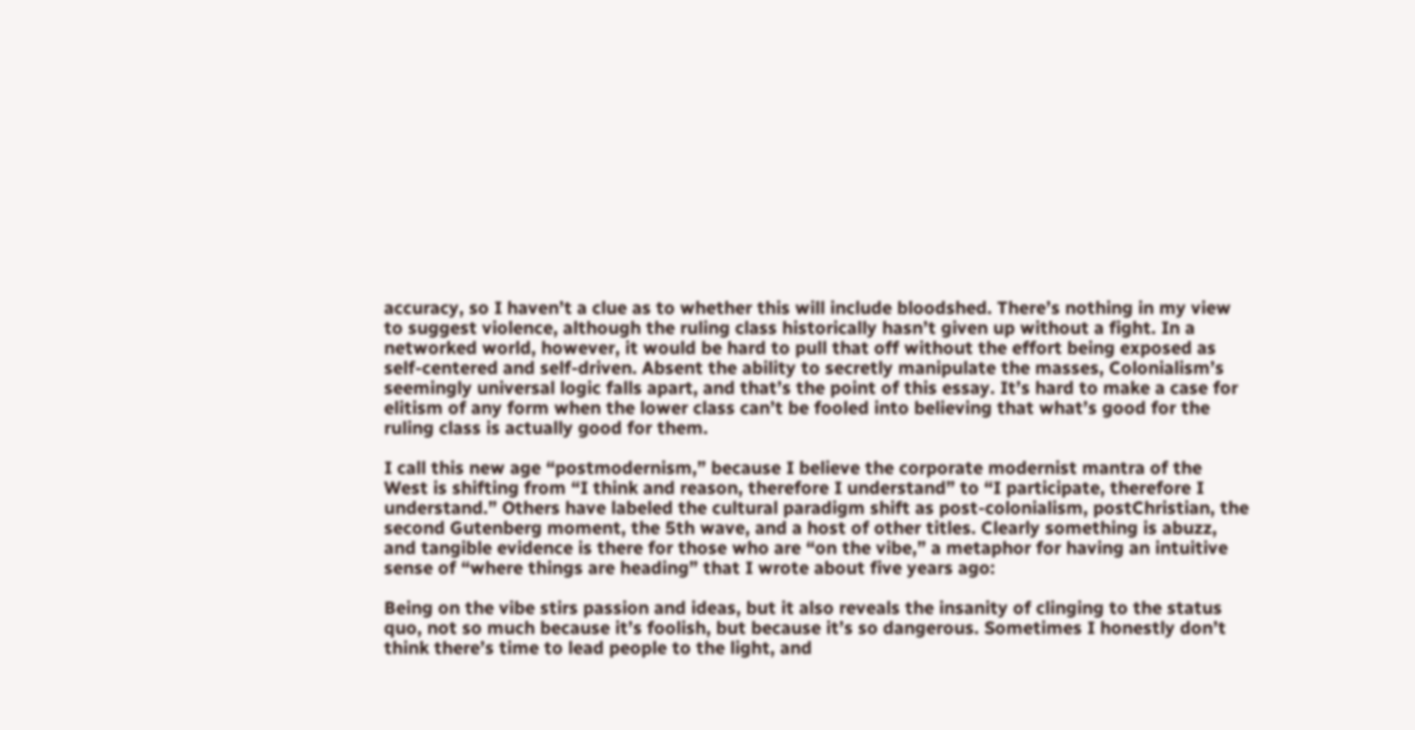accuracy, so I haven’t a clue as to whether this will include bloodshed. There’s nothing in my view to suggest violence, although the ruling class historically hasn’t given up without a fight. In a networked world, however, it would be hard to pull that off without the effort being exposed as self-centered and self-driven. Absent the ability to secretly manipulate the masses, Colonialism’s seemingly universal logic falls apart, and that’s the point of this essay. It’s hard to make a case for elitism of any form when the lower class can’t be fooled into believing that what’s good for the ruling class is actually good for them.

I call this new age “postmodernism,” because I believe the corporate modernist mantra of the West is shifting from “I think and reason, therefore I understand” to “I participate, therefore I understand.” Others have labeled the cultural paradigm shift as post-colonialism, postChristian, the second Gutenberg moment, the 5th wave, and a host of other titles. Clearly something is abuzz, and tangible evidence is there for those who are “on the vibe,” a metaphor for having an intuitive sense of “where things are heading” that I wrote about five years ago:

Being on the vibe stirs passion and ideas, but it also reveals the insanity of clinging to the status quo, not so much because it’s foolish, but because it’s so dangerous. Sometimes I honestly don’t think there’s time to lead people to the light, and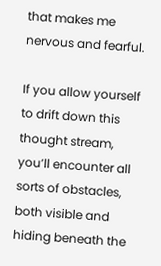that makes me nervous and fearful.

If you allow yourself to drift down this thought stream, you’ll encounter all sorts of obstacles, both visible and hiding beneath the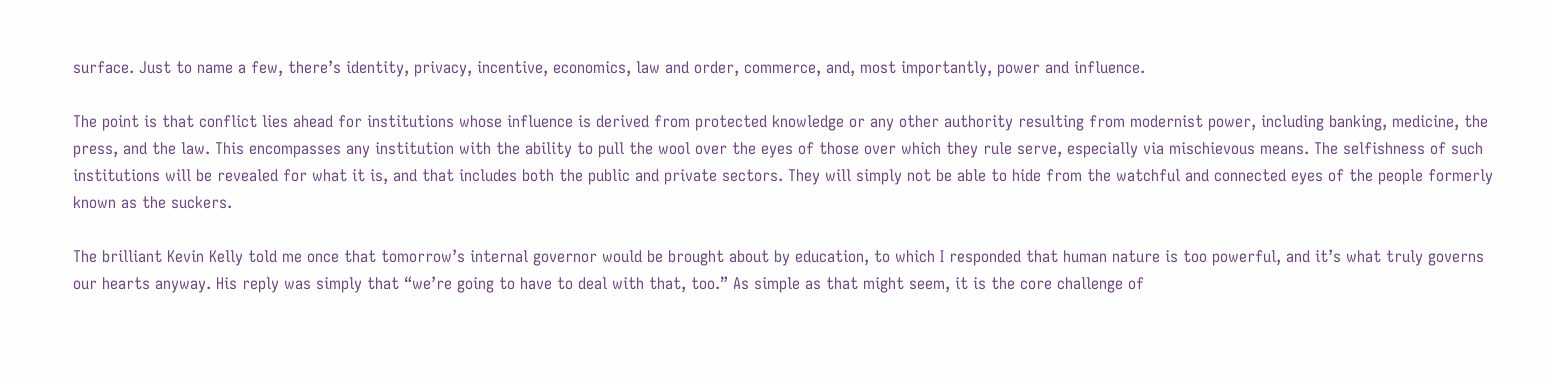surface. Just to name a few, there’s identity, privacy, incentive, economics, law and order, commerce, and, most importantly, power and influence.

The point is that conflict lies ahead for institutions whose influence is derived from protected knowledge or any other authority resulting from modernist power, including banking, medicine, the press, and the law. This encompasses any institution with the ability to pull the wool over the eyes of those over which they rule serve, especially via mischievous means. The selfishness of such institutions will be revealed for what it is, and that includes both the public and private sectors. They will simply not be able to hide from the watchful and connected eyes of the people formerly known as the suckers.

The brilliant Kevin Kelly told me once that tomorrow’s internal governor would be brought about by education, to which I responded that human nature is too powerful, and it’s what truly governs our hearts anyway. His reply was simply that “we’re going to have to deal with that, too.” As simple as that might seem, it is the core challenge of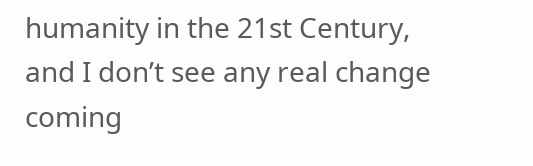humanity in the 21st Century, and I don’t see any real change coming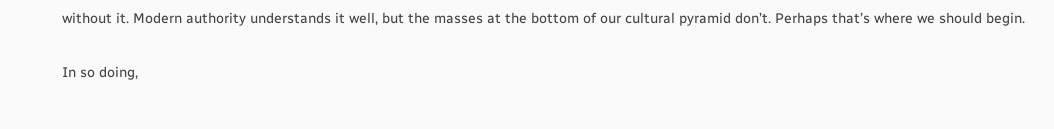without it. Modern authority understands it well, but the masses at the bottom of our cultural pyramid don’t. Perhaps that’s where we should begin.

In so doing,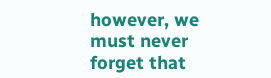however, we must never forget that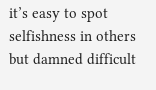it’s easy to spot selfishness in others but damned difficult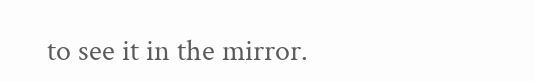to see it in the mirror.